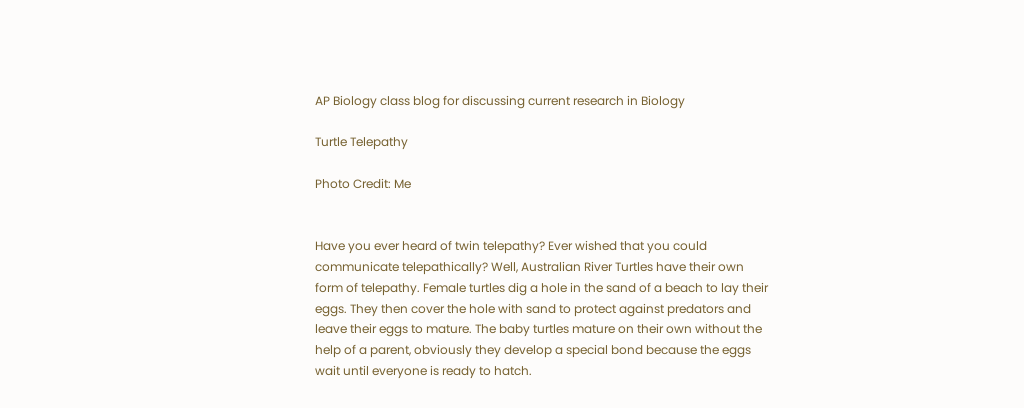AP Biology class blog for discussing current research in Biology

Turtle Telepathy

Photo Credit: Me


Have you ever heard of twin telepathy? Ever wished that you could communicate telepathically? Well, Australian River Turtles have their own form of telepathy. Female turtles dig a hole in the sand of a beach to lay their eggs. They then cover the hole with sand to protect against predators and leave their eggs to mature. The baby turtles mature on their own without the help of a parent, obviously they develop a special bond because the eggs wait until everyone is ready to hatch.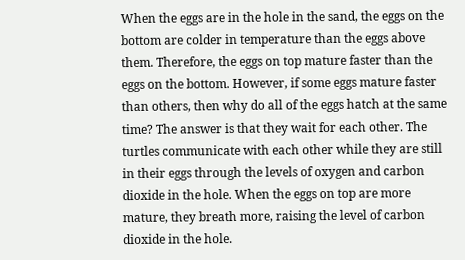When the eggs are in the hole in the sand, the eggs on the bottom are colder in temperature than the eggs above them. Therefore, the eggs on top mature faster than the eggs on the bottom. However, if some eggs mature faster than others, then why do all of the eggs hatch at the same time? The answer is that they wait for each other. The turtles communicate with each other while they are still in their eggs through the levels of oxygen and carbon dioxide in the hole. When the eggs on top are more mature, they breath more, raising the level of carbon dioxide in the hole.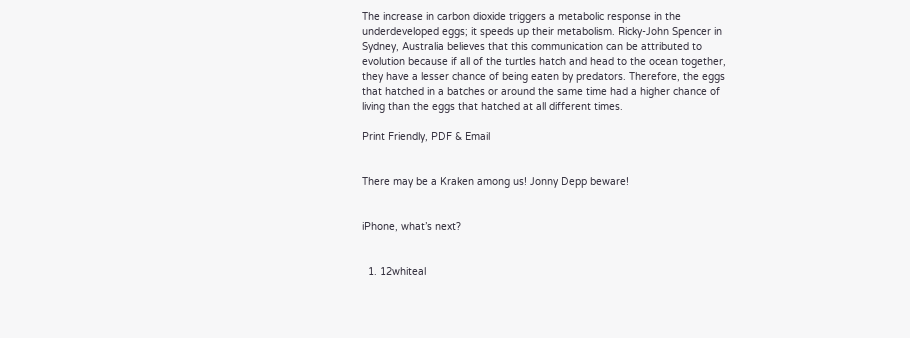The increase in carbon dioxide triggers a metabolic response in the underdeveloped eggs; it speeds up their metabolism. Ricky-John Spencer in Sydney, Australia believes that this communication can be attributed to evolution because if all of the turtles hatch and head to the ocean together, they have a lesser chance of being eaten by predators. Therefore, the eggs that hatched in a batches or around the same time had a higher chance of living than the eggs that hatched at all different times.

Print Friendly, PDF & Email


There may be a Kraken among us! Jonny Depp beware!


iPhone, what’s next?


  1. 12whiteal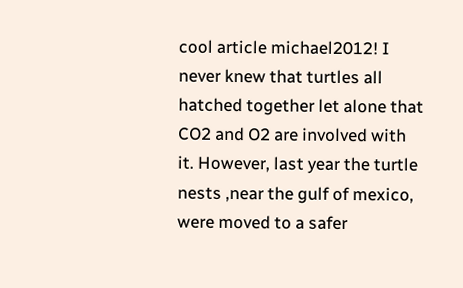cool article michael2012! I never knew that turtles all hatched together let alone that CO2 and O2 are involved with it. However, last year the turtle nests ,near the gulf of mexico, were moved to a safer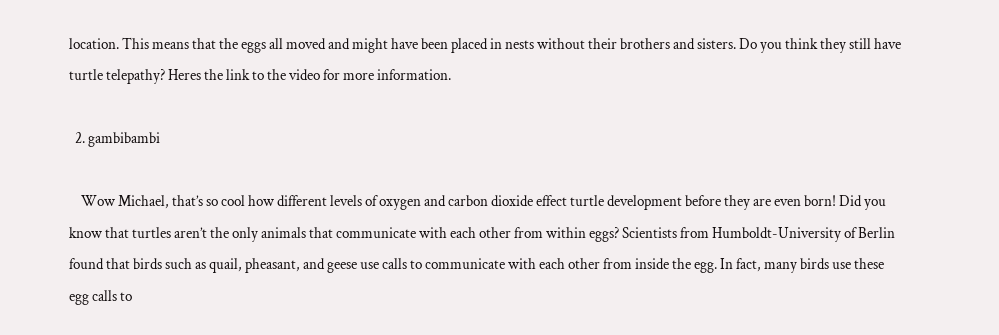location. This means that the eggs all moved and might have been placed in nests without their brothers and sisters. Do you think they still have turtle telepathy? Heres the link to the video for more information.

  2. gambibambi

    Wow Michael, that’s so cool how different levels of oxygen and carbon dioxide effect turtle development before they are even born! Did you know that turtles aren’t the only animals that communicate with each other from within eggs? Scientists from Humboldt-University of Berlin found that birds such as quail, pheasant, and geese use calls to communicate with each other from inside the egg. In fact, many birds use these egg calls to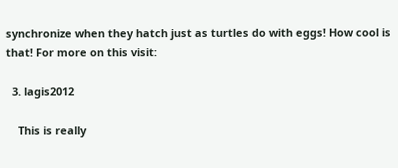synchronize when they hatch just as turtles do with eggs! How cool is that! For more on this visit:

  3. lagis2012

    This is really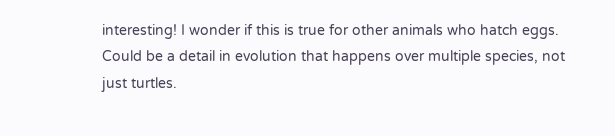interesting! I wonder if this is true for other animals who hatch eggs. Could be a detail in evolution that happens over multiple species, not just turtles.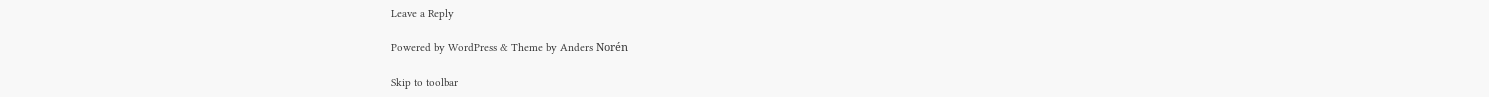Leave a Reply

Powered by WordPress & Theme by Anders Norén

Skip to toolbar